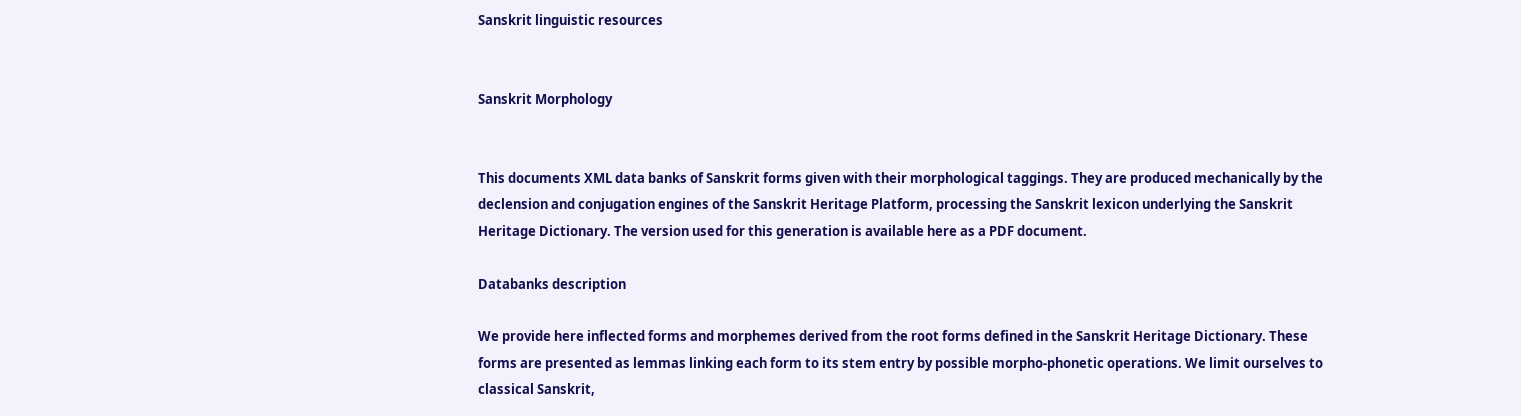Sanskrit linguistic resources


Sanskrit Morphology


This documents XML data banks of Sanskrit forms given with their morphological taggings. They are produced mechanically by the declension and conjugation engines of the Sanskrit Heritage Platform, processing the Sanskrit lexicon underlying the Sanskrit Heritage Dictionary. The version used for this generation is available here as a PDF document.

Databanks description

We provide here inflected forms and morphemes derived from the root forms defined in the Sanskrit Heritage Dictionary. These forms are presented as lemmas linking each form to its stem entry by possible morpho-phonetic operations. We limit ourselves to classical Sanskrit,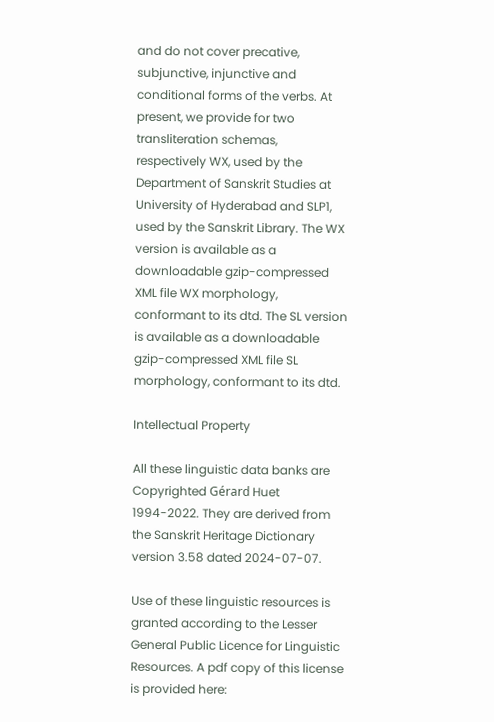and do not cover precative, subjunctive, injunctive and conditional forms of the verbs. At present, we provide for two transliteration schemas, respectively WX, used by the Department of Sanskrit Studies at University of Hyderabad and SLP1, used by the Sanskrit Library. The WX version is available as a downloadable gzip-compressed XML file WX morphology, conformant to its dtd. The SL version is available as a downloadable gzip-compressed XML file SL morphology, conformant to its dtd.

Intellectual Property

All these linguistic data banks are Copyrighted Gérard Huet 1994-2022. They are derived from the Sanskrit Heritage Dictionary version 3.58 dated 2024-07-07.

Use of these linguistic resources is granted according to the Lesser General Public Licence for Linguistic Resources. A pdf copy of this license is provided here: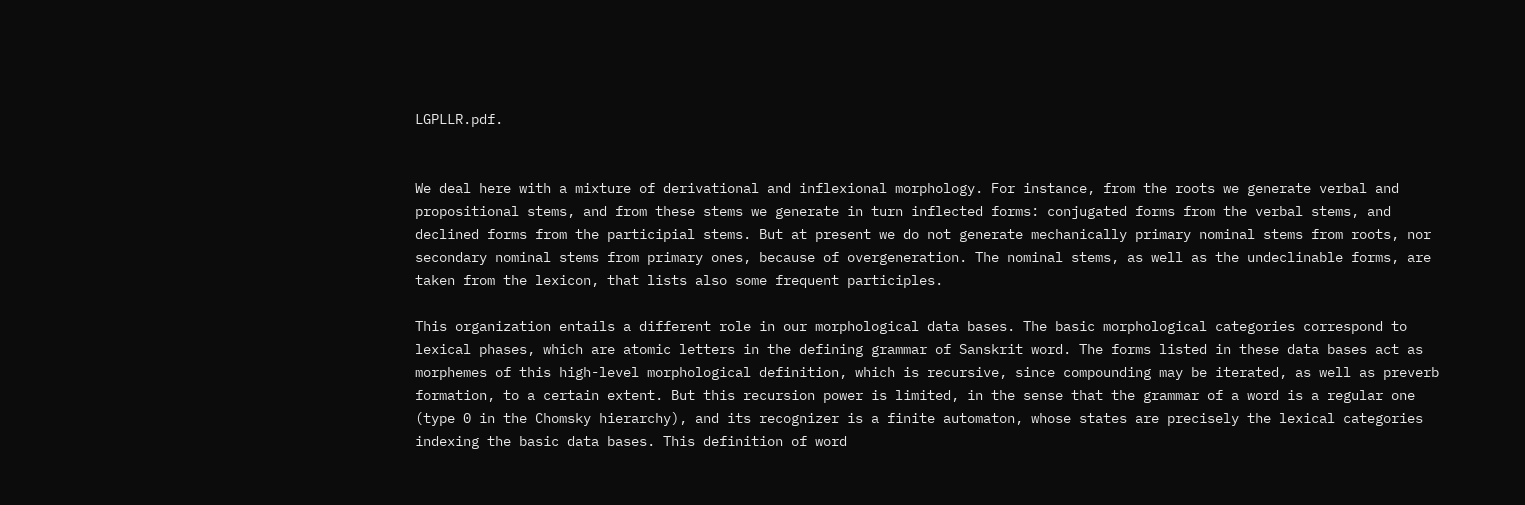LGPLLR.pdf.


We deal here with a mixture of derivational and inflexional morphology. For instance, from the roots we generate verbal and propositional stems, and from these stems we generate in turn inflected forms: conjugated forms from the verbal stems, and declined forms from the participial stems. But at present we do not generate mechanically primary nominal stems from roots, nor secondary nominal stems from primary ones, because of overgeneration. The nominal stems, as well as the undeclinable forms, are taken from the lexicon, that lists also some frequent participles.

This organization entails a different role in our morphological data bases. The basic morphological categories correspond to lexical phases, which are atomic letters in the defining grammar of Sanskrit word. The forms listed in these data bases act as morphemes of this high-level morphological definition, which is recursive, since compounding may be iterated, as well as preverb formation, to a certain extent. But this recursion power is limited, in the sense that the grammar of a word is a regular one (type 0 in the Chomsky hierarchy), and its recognizer is a finite automaton, whose states are precisely the lexical categories indexing the basic data bases. This definition of word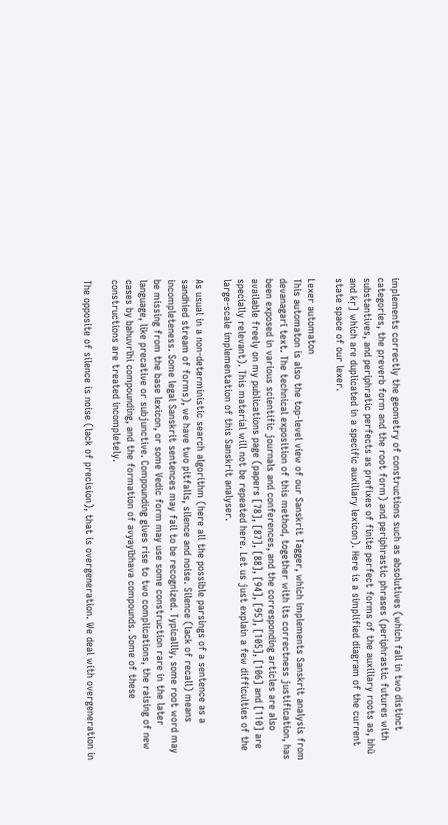implements correctly the geometry of constructions such as absolutives (which fall in two distinct categories, the preverb form and the root form) and periphrastic phrases (periphrastic futures with substantives, and periphratic perfects as prefixes of finite perfect forms of the auxiliary roots as, bhū and kṛ] which are duplicated in a specific auxiliary lexicon). Here is a simplified diagram of the current state space of our lexer.

Lexer automaton
This automaton is also the top-level view of our Sanskrit Tagger, which implements Sanskrit analysis from devanagarī text. The technical exposition of this method, together with its correctness justification, has been exposed in various scientific journals and conferences, and the corresponding articles are also available freely on my publications page (papers [78], [87], [88], [94], [95], [105], [106] and [110] are specially relevant). This material will not be repeated here. Let us just explain a few difficulties of the large-scale implementation of this Sanskrit analyser.

As usual in a non-deterministic search algorithm (here all the possible parsings of a sentence as a sandhied stream of forms), we have two pitfalls, silence and noise. Silence (lack of recall) means incompleteness. Some legal Sanskrit sentences may fail to be recognized. Typicallly, some root word may be missing from the base lexicon, or some Vedic form may use some construction rare in the later language, like precative or subjunctive. Compounding gives rise to two complications, the raising of new cases by bahuvrīhi compounding, and the formation of avyayībhava compounds. Some of these constructions are treated incompletely.

The opposite of silence is noise (lack of precision), that is overgeneration. We deal with overgeneration in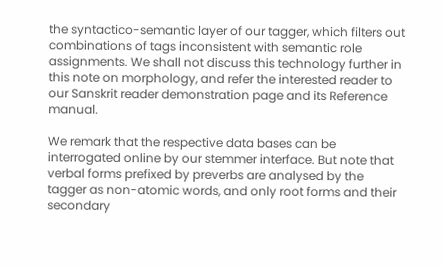the syntactico-semantic layer of our tagger, which filters out combinations of tags inconsistent with semantic role assignments. We shall not discuss this technology further in this note on morphology, and refer the interested reader to our Sanskrit reader demonstration page and its Reference manual.

We remark that the respective data bases can be interrogated online by our stemmer interface. But note that verbal forms prefixed by preverbs are analysed by the tagger as non-atomic words, and only root forms and their secondary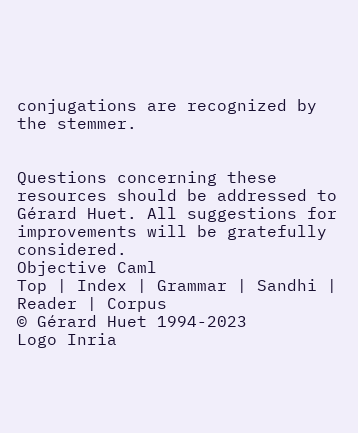conjugations are recognized by the stemmer.


Questions concerning these resources should be addressed to Gérard Huet. All suggestions for improvements will be gratefully considered.
Objective Caml
Top | Index | Grammar | Sandhi | Reader | Corpus
© Gérard Huet 1994-2023
Logo Inria